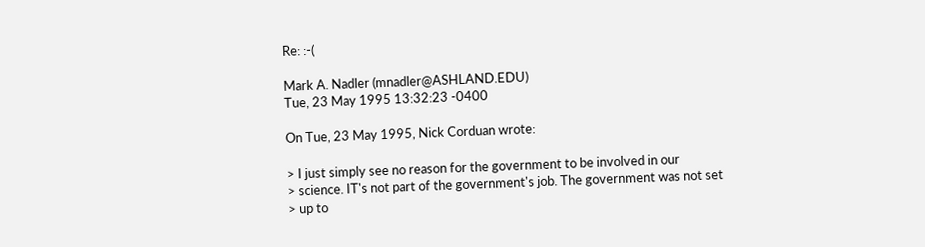Re: :-(

Mark A. Nadler (mnadler@ASHLAND.EDU)
Tue, 23 May 1995 13:32:23 -0400

On Tue, 23 May 1995, Nick Corduan wrote:

> I just simply see no reason for the government to be involved in our
> science. IT's not part of the government's job. The government was not set
> up to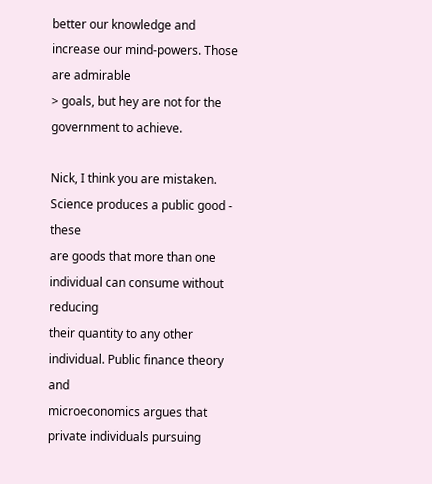better our knowledge and increase our mind-powers. Those are admirable
> goals, but hey are not for the government to achieve.

Nick, I think you are mistaken. Science produces a public good - these
are goods that more than one individual can consume without reducing
their quantity to any other individual. Public finance theory and
microeconomics argues that private individuals pursuing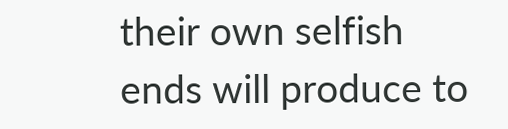their own selfish
ends will produce to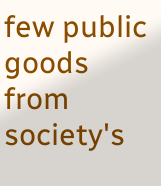few public goods from society's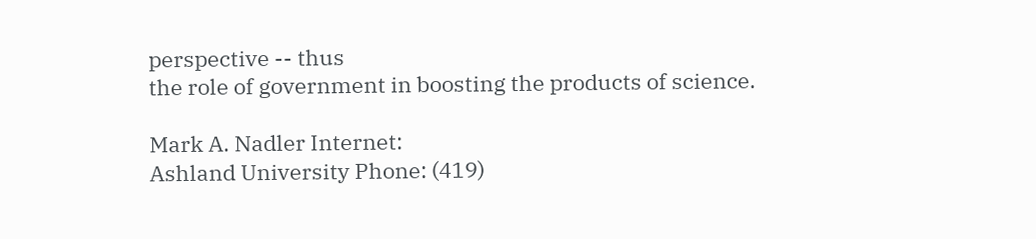perspective -- thus
the role of government in boosting the products of science.

Mark A. Nadler Internet:
Ashland University Phone: (419)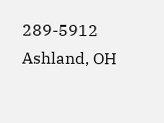289-5912
Ashland, OH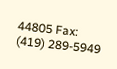44805 Fax: (419) 289-5949